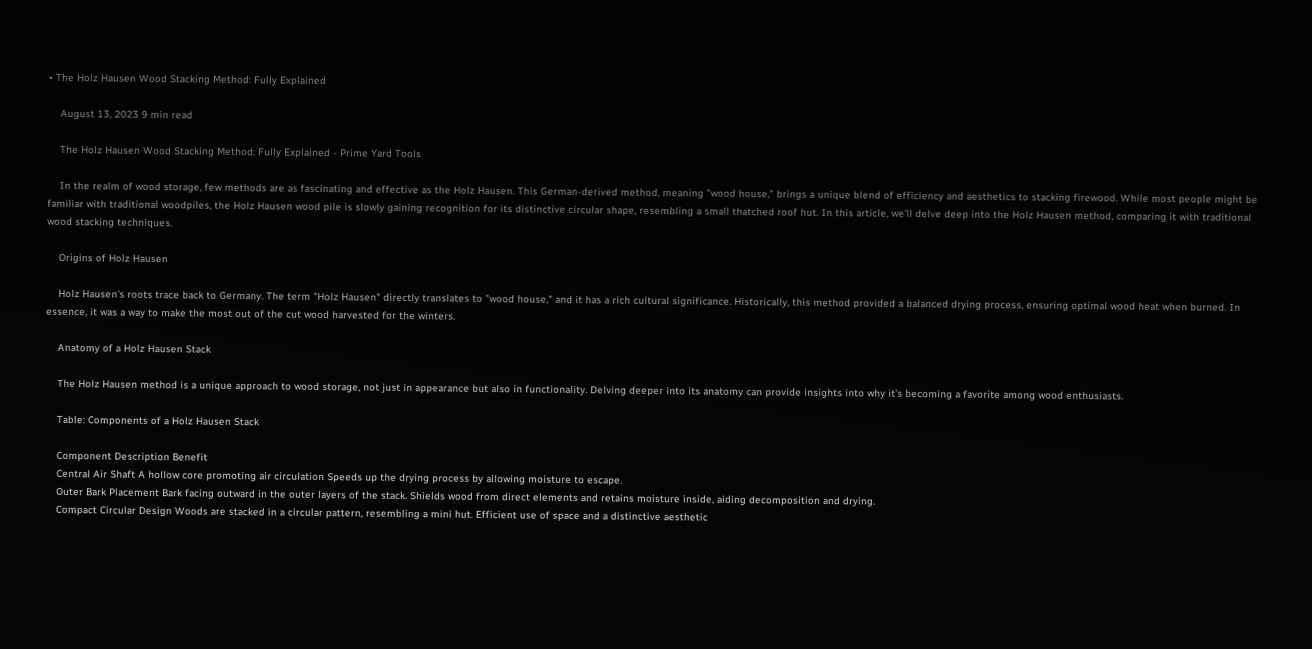• The Holz Hausen Wood Stacking Method: Fully Explained

    August 13, 2023 9 min read

    The Holz Hausen Wood Stacking Method: Fully Explained - Prime Yard Tools

    In the realm of wood storage, few methods are as fascinating and effective as the Holz Hausen. This German-derived method, meaning "wood house," brings a unique blend of efficiency and aesthetics to stacking firewood. While most people might be familiar with traditional woodpiles, the Holz Hausen wood pile is slowly gaining recognition for its distinctive circular shape, resembling a small thatched roof hut. In this article, we’ll delve deep into the Holz Hausen method, comparing it with traditional wood stacking techniques.

    Origins of Holz Hausen

    Holz Hausen's roots trace back to Germany. The term "Holz Hausen" directly translates to "wood house," and it has a rich cultural significance. Historically, this method provided a balanced drying process, ensuring optimal wood heat when burned. In essence, it was a way to make the most out of the cut wood harvested for the winters.

    Anatomy of a Holz Hausen Stack

    The Holz Hausen method is a unique approach to wood storage, not just in appearance but also in functionality. Delving deeper into its anatomy can provide insights into why it’s becoming a favorite among wood enthusiasts.

    Table: Components of a Holz Hausen Stack

    Component Description Benefit
    Central Air Shaft A hollow core promoting air circulation Speeds up the drying process by allowing moisture to escape.
    Outer Bark Placement Bark facing outward in the outer layers of the stack. Shields wood from direct elements and retains moisture inside, aiding decomposition and drying.
    Compact Circular Design Woods are stacked in a circular pattern, resembling a mini hut. Efficient use of space and a distinctive aesthetic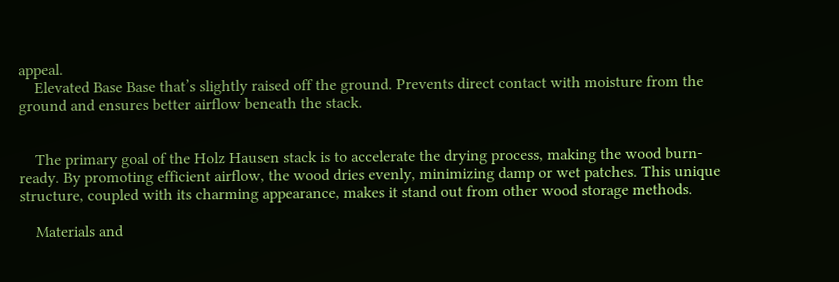appeal.
    Elevated Base Base that’s slightly raised off the ground. Prevents direct contact with moisture from the ground and ensures better airflow beneath the stack.


    The primary goal of the Holz Hausen stack is to accelerate the drying process, making the wood burn-ready. By promoting efficient airflow, the wood dries evenly, minimizing damp or wet patches. This unique structure, coupled with its charming appearance, makes it stand out from other wood storage methods.

    Materials and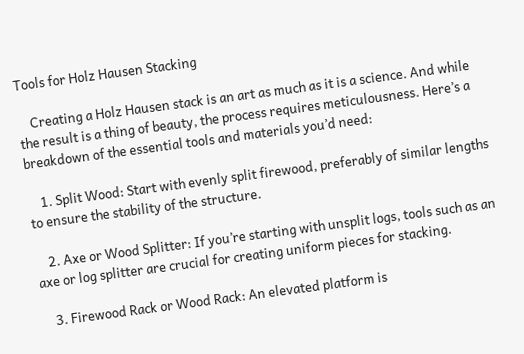Tools for Holz Hausen Stacking

    Creating a Holz Hausen stack is an art as much as it is a science. And while the result is a thing of beauty, the process requires meticulousness. Here’s a breakdown of the essential tools and materials you’d need:

    1. Split Wood: Start with evenly split firewood, preferably of similar lengths to ensure the stability of the structure.

    2. Axe or Wood Splitter: If you’re starting with unsplit logs, tools such as an axe or log splitter are crucial for creating uniform pieces for stacking.

    3. Firewood Rack or Wood Rack: An elevated platform is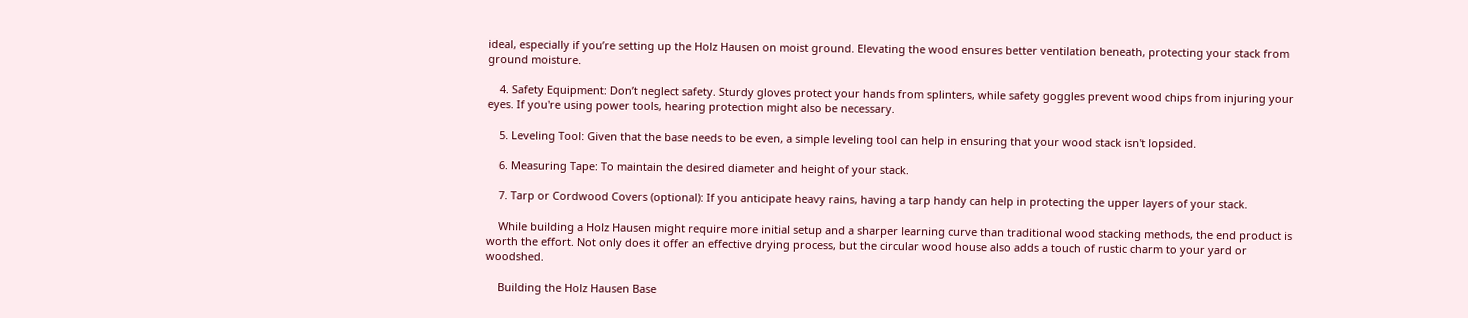ideal, especially if you’re setting up the Holz Hausen on moist ground. Elevating the wood ensures better ventilation beneath, protecting your stack from ground moisture.

    4. Safety Equipment: Don’t neglect safety. Sturdy gloves protect your hands from splinters, while safety goggles prevent wood chips from injuring your eyes. If you're using power tools, hearing protection might also be necessary.

    5. Leveling Tool: Given that the base needs to be even, a simple leveling tool can help in ensuring that your wood stack isn't lopsided.

    6. Measuring Tape: To maintain the desired diameter and height of your stack.

    7. Tarp or Cordwood Covers (optional): If you anticipate heavy rains, having a tarp handy can help in protecting the upper layers of your stack.

    While building a Holz Hausen might require more initial setup and a sharper learning curve than traditional wood stacking methods, the end product is worth the effort. Not only does it offer an effective drying process, but the circular wood house also adds a touch of rustic charm to your yard or woodshed.

    Building the Holz Hausen Base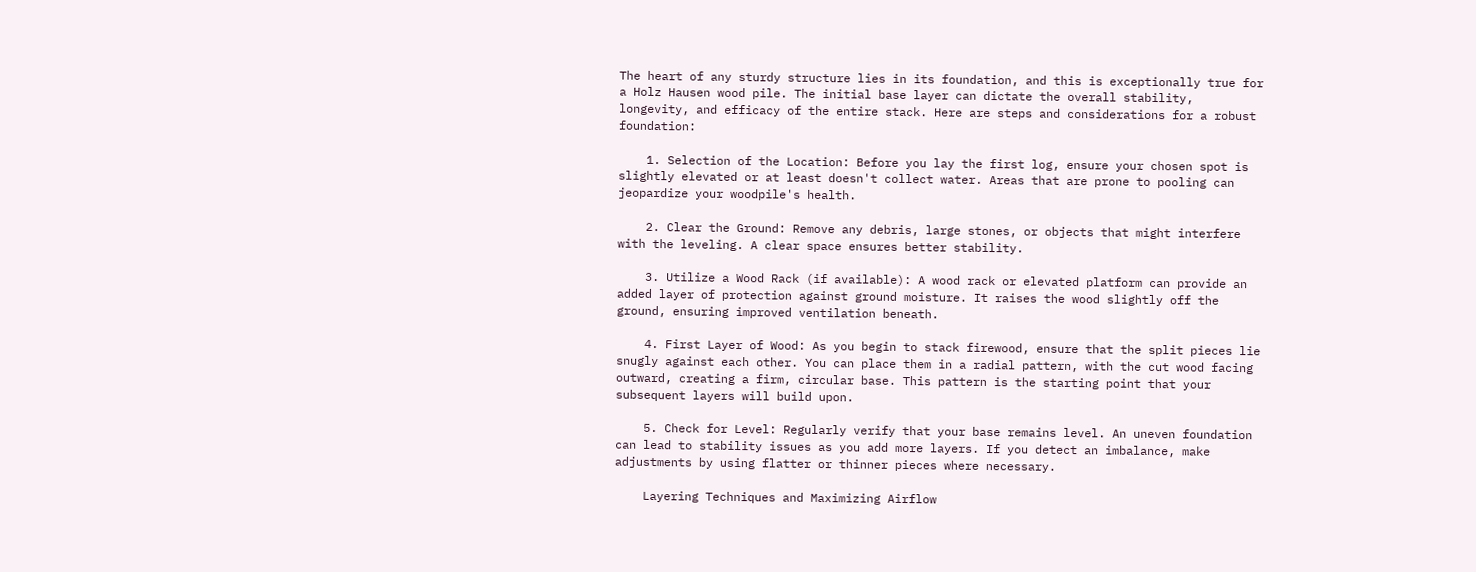The heart of any sturdy structure lies in its foundation, and this is exceptionally true for a Holz Hausen wood pile. The initial base layer can dictate the overall stability, longevity, and efficacy of the entire stack. Here are steps and considerations for a robust foundation:

    1. Selection of the Location: Before you lay the first log, ensure your chosen spot is slightly elevated or at least doesn't collect water. Areas that are prone to pooling can jeopardize your woodpile's health.

    2. Clear the Ground: Remove any debris, large stones, or objects that might interfere with the leveling. A clear space ensures better stability.

    3. Utilize a Wood Rack (if available): A wood rack or elevated platform can provide an added layer of protection against ground moisture. It raises the wood slightly off the ground, ensuring improved ventilation beneath.

    4. First Layer of Wood: As you begin to stack firewood, ensure that the split pieces lie snugly against each other. You can place them in a radial pattern, with the cut wood facing outward, creating a firm, circular base. This pattern is the starting point that your subsequent layers will build upon.

    5. Check for Level: Regularly verify that your base remains level. An uneven foundation can lead to stability issues as you add more layers. If you detect an imbalance, make adjustments by using flatter or thinner pieces where necessary.

    Layering Techniques and Maximizing Airflow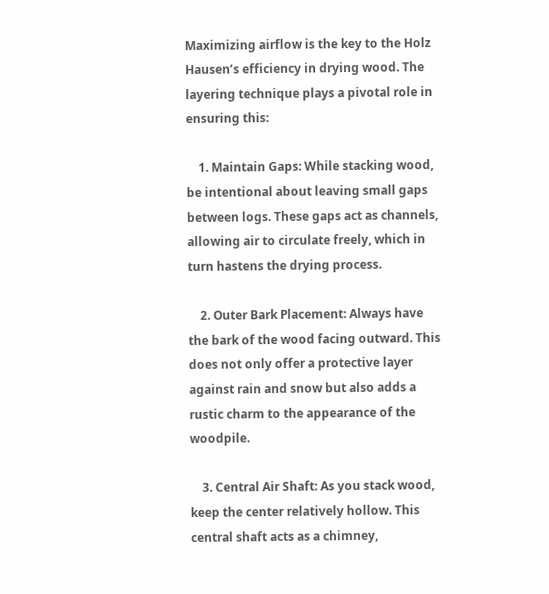Maximizing airflow is the key to the Holz Hausen’s efficiency in drying wood. The layering technique plays a pivotal role in ensuring this:

    1. Maintain Gaps: While stacking wood, be intentional about leaving small gaps between logs. These gaps act as channels, allowing air to circulate freely, which in turn hastens the drying process.

    2. Outer Bark Placement: Always have the bark of the wood facing outward. This does not only offer a protective layer against rain and snow but also adds a rustic charm to the appearance of the woodpile.

    3. Central Air Shaft: As you stack wood, keep the center relatively hollow. This central shaft acts as a chimney,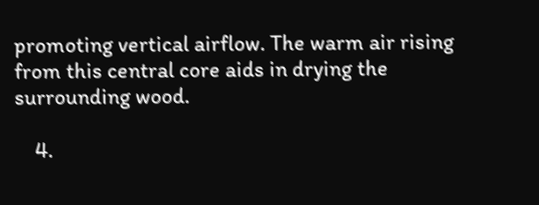promoting vertical airflow. The warm air rising from this central core aids in drying the surrounding wood.

    4.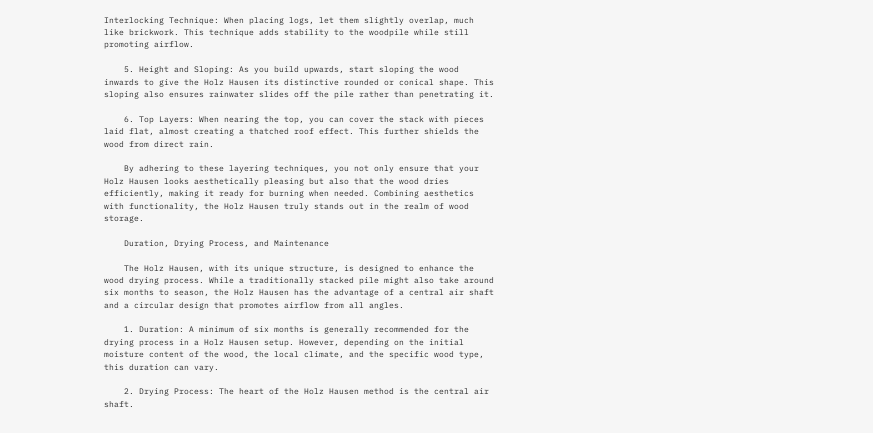Interlocking Technique: When placing logs, let them slightly overlap, much like brickwork. This technique adds stability to the woodpile while still promoting airflow.

    5. Height and Sloping: As you build upwards, start sloping the wood inwards to give the Holz Hausen its distinctive rounded or conical shape. This sloping also ensures rainwater slides off the pile rather than penetrating it.

    6. Top Layers: When nearing the top, you can cover the stack with pieces laid flat, almost creating a thatched roof effect. This further shields the wood from direct rain.

    By adhering to these layering techniques, you not only ensure that your Holz Hausen looks aesthetically pleasing but also that the wood dries efficiently, making it ready for burning when needed. Combining aesthetics with functionality, the Holz Hausen truly stands out in the realm of wood storage.

    Duration, Drying Process, and Maintenance

    The Holz Hausen, with its unique structure, is designed to enhance the wood drying process. While a traditionally stacked pile might also take around six months to season, the Holz Hausen has the advantage of a central air shaft and a circular design that promotes airflow from all angles.

    1. Duration: A minimum of six months is generally recommended for the drying process in a Holz Hausen setup. However, depending on the initial moisture content of the wood, the local climate, and the specific wood type, this duration can vary.

    2. Drying Process: The heart of the Holz Hausen method is the central air shaft.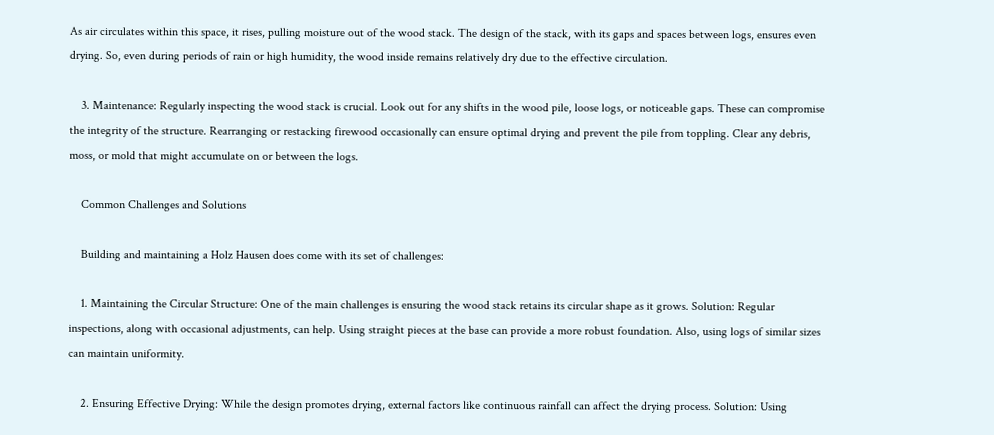As air circulates within this space, it rises, pulling moisture out of the wood stack. The design of the stack, with its gaps and spaces between logs, ensures even drying. So, even during periods of rain or high humidity, the wood inside remains relatively dry due to the effective circulation.

    3. Maintenance: Regularly inspecting the wood stack is crucial. Look out for any shifts in the wood pile, loose logs, or noticeable gaps. These can compromise the integrity of the structure. Rearranging or restacking firewood occasionally can ensure optimal drying and prevent the pile from toppling. Clear any debris, moss, or mold that might accumulate on or between the logs.

    Common Challenges and Solutions

    Building and maintaining a Holz Hausen does come with its set of challenges:

    1. Maintaining the Circular Structure: One of the main challenges is ensuring the wood stack retains its circular shape as it grows. Solution: Regular inspections, along with occasional adjustments, can help. Using straight pieces at the base can provide a more robust foundation. Also, using logs of similar sizes can maintain uniformity.

    2. Ensuring Effective Drying: While the design promotes drying, external factors like continuous rainfall can affect the drying process. Solution: Using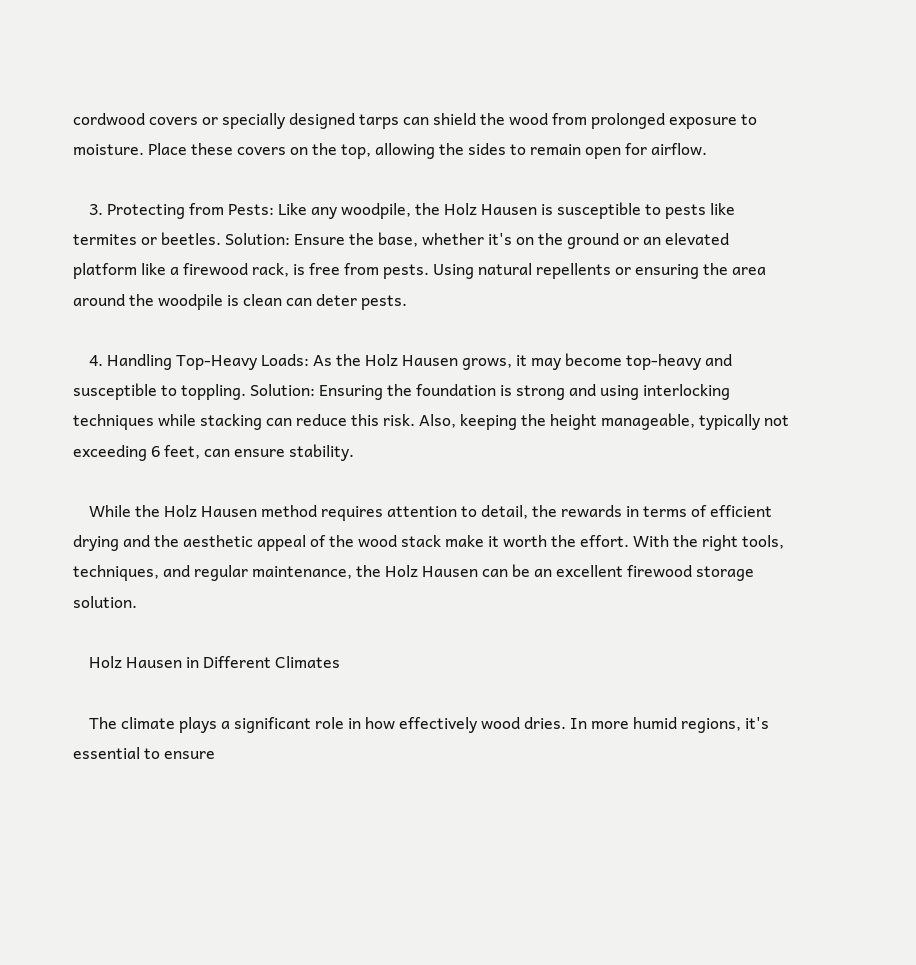cordwood covers or specially designed tarps can shield the wood from prolonged exposure to moisture. Place these covers on the top, allowing the sides to remain open for airflow.

    3. Protecting from Pests: Like any woodpile, the Holz Hausen is susceptible to pests like termites or beetles. Solution: Ensure the base, whether it's on the ground or an elevated platform like a firewood rack, is free from pests. Using natural repellents or ensuring the area around the woodpile is clean can deter pests.

    4. Handling Top-Heavy Loads: As the Holz Hausen grows, it may become top-heavy and susceptible to toppling. Solution: Ensuring the foundation is strong and using interlocking techniques while stacking can reduce this risk. Also, keeping the height manageable, typically not exceeding 6 feet, can ensure stability.

    While the Holz Hausen method requires attention to detail, the rewards in terms of efficient drying and the aesthetic appeal of the wood stack make it worth the effort. With the right tools, techniques, and regular maintenance, the Holz Hausen can be an excellent firewood storage solution.

    Holz Hausen in Different Climates

    The climate plays a significant role in how effectively wood dries. In more humid regions, it's essential to ensure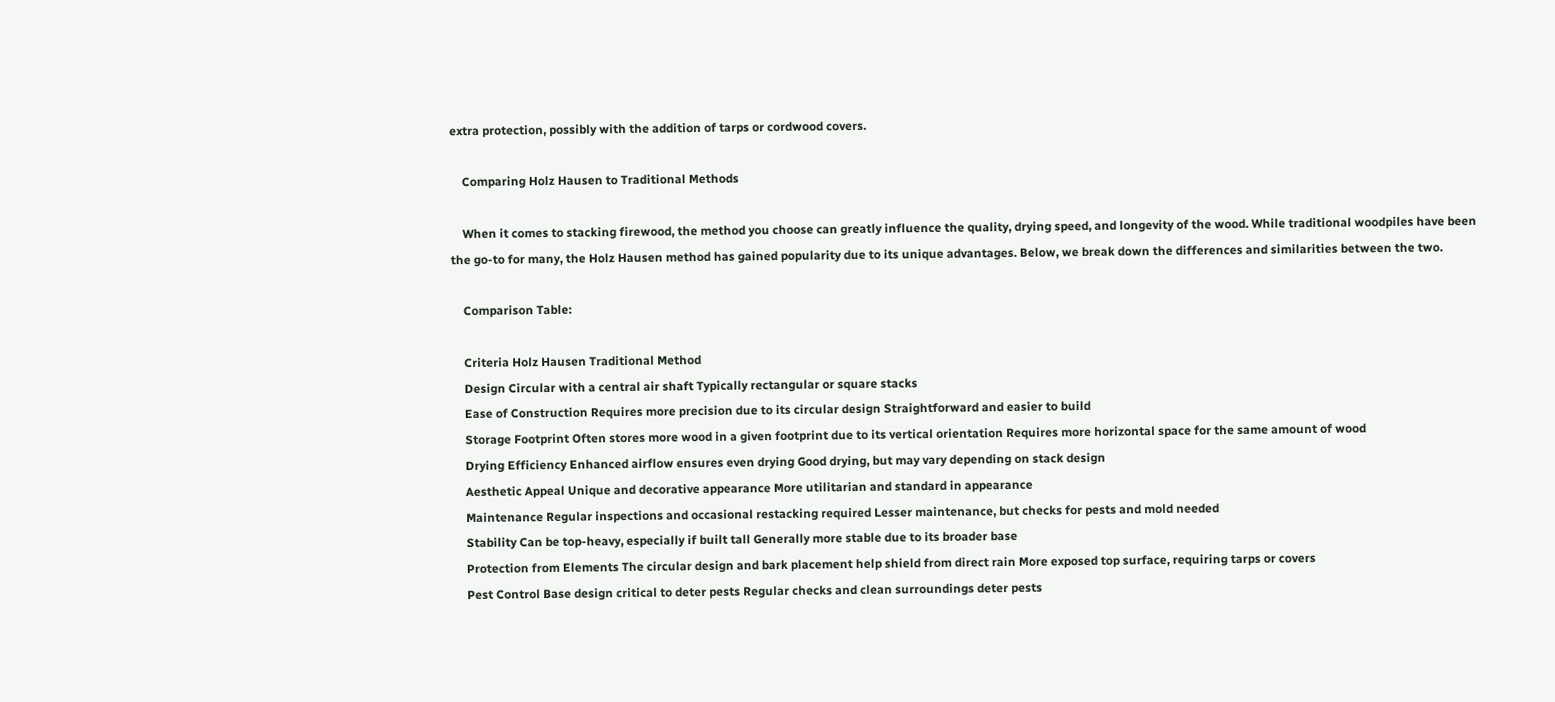extra protection, possibly with the addition of tarps or cordwood covers.

    Comparing Holz Hausen to Traditional Methods

    When it comes to stacking firewood, the method you choose can greatly influence the quality, drying speed, and longevity of the wood. While traditional woodpiles have been the go-to for many, the Holz Hausen method has gained popularity due to its unique advantages. Below, we break down the differences and similarities between the two.

    Comparison Table:

    Criteria Holz Hausen Traditional Method
    Design Circular with a central air shaft Typically rectangular or square stacks
    Ease of Construction Requires more precision due to its circular design Straightforward and easier to build
    Storage Footprint Often stores more wood in a given footprint due to its vertical orientation Requires more horizontal space for the same amount of wood
    Drying Efficiency Enhanced airflow ensures even drying Good drying, but may vary depending on stack design
    Aesthetic Appeal Unique and decorative appearance More utilitarian and standard in appearance
    Maintenance Regular inspections and occasional restacking required Lesser maintenance, but checks for pests and mold needed
    Stability Can be top-heavy, especially if built tall Generally more stable due to its broader base
    Protection from Elements The circular design and bark placement help shield from direct rain More exposed top surface, requiring tarps or covers
    Pest Control Base design critical to deter pests Regular checks and clean surroundings deter pests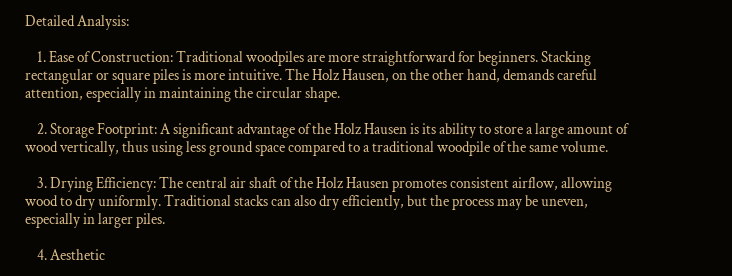Detailed Analysis:

    1. Ease of Construction: Traditional woodpiles are more straightforward for beginners. Stacking rectangular or square piles is more intuitive. The Holz Hausen, on the other hand, demands careful attention, especially in maintaining the circular shape.

    2. Storage Footprint: A significant advantage of the Holz Hausen is its ability to store a large amount of wood vertically, thus using less ground space compared to a traditional woodpile of the same volume.

    3. Drying Efficiency: The central air shaft of the Holz Hausen promotes consistent airflow, allowing wood to dry uniformly. Traditional stacks can also dry efficiently, but the process may be uneven, especially in larger piles.

    4. Aesthetic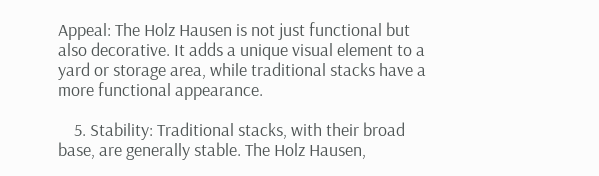Appeal: The Holz Hausen is not just functional but also decorative. It adds a unique visual element to a yard or storage area, while traditional stacks have a more functional appearance.

    5. Stability: Traditional stacks, with their broad base, are generally stable. The Holz Hausen,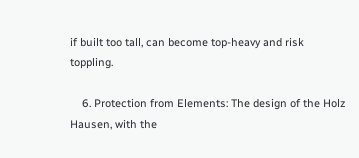if built too tall, can become top-heavy and risk toppling.

    6. Protection from Elements: The design of the Holz Hausen, with the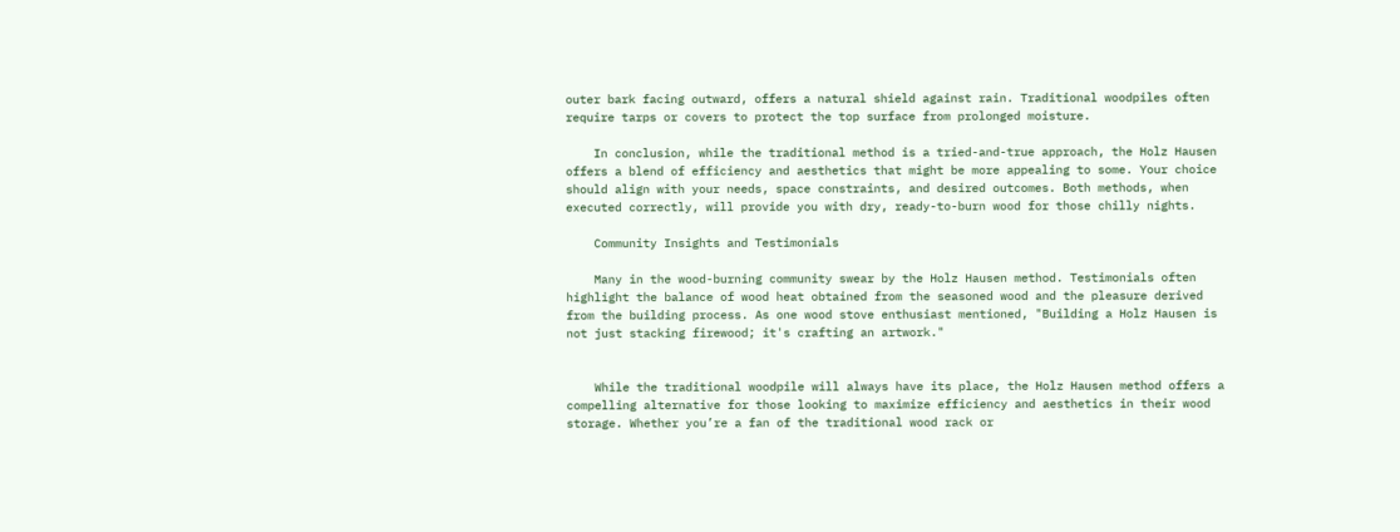outer bark facing outward, offers a natural shield against rain. Traditional woodpiles often require tarps or covers to protect the top surface from prolonged moisture.

    In conclusion, while the traditional method is a tried-and-true approach, the Holz Hausen offers a blend of efficiency and aesthetics that might be more appealing to some. Your choice should align with your needs, space constraints, and desired outcomes. Both methods, when executed correctly, will provide you with dry, ready-to-burn wood for those chilly nights.

    Community Insights and Testimonials

    Many in the wood-burning community swear by the Holz Hausen method. Testimonials often highlight the balance of wood heat obtained from the seasoned wood and the pleasure derived from the building process. As one wood stove enthusiast mentioned, "Building a Holz Hausen is not just stacking firewood; it's crafting an artwork."


    While the traditional woodpile will always have its place, the Holz Hausen method offers a compelling alternative for those looking to maximize efficiency and aesthetics in their wood storage. Whether you’re a fan of the traditional wood rack or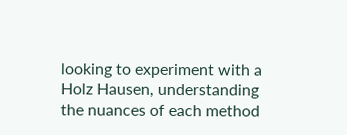looking to experiment with a Holz Hausen, understanding the nuances of each method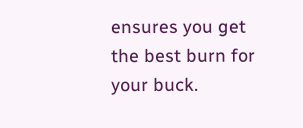ensures you get the best burn for your buck.